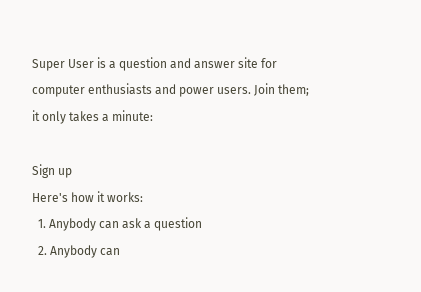Super User is a question and answer site for computer enthusiasts and power users. Join them; it only takes a minute:

Sign up
Here's how it works:
  1. Anybody can ask a question
  2. Anybody can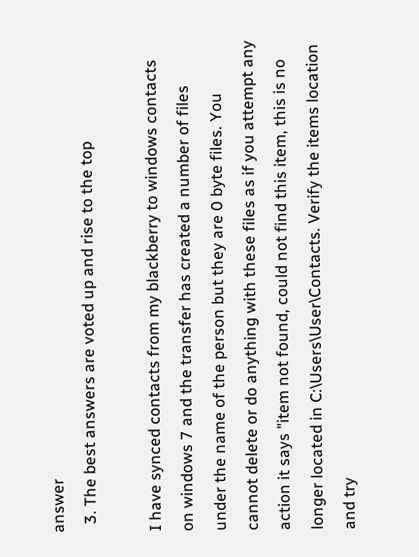answer
  3. The best answers are voted up and rise to the top

I have synced contacts from my blackberry to windows contacts on windows 7 and the transfer has created a number of files under the name of the person but they are 0 byte files. You cannot delete or do anything with these files as if you attempt any action it says "item not found, could not find this item, this is no longer located in C:\Users\User\Contacts. Verify the items location and try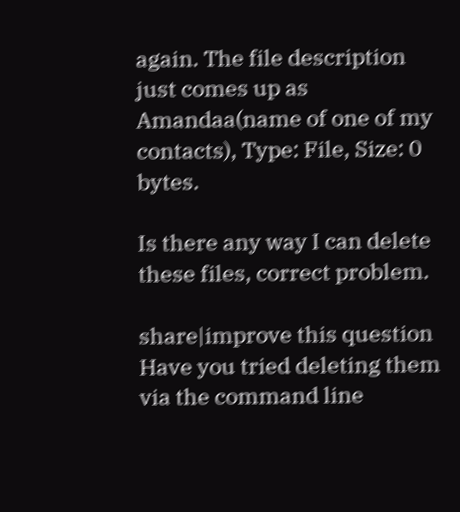again. The file description just comes up as Amandaa(name of one of my contacts), Type: File, Size: 0 bytes.

Is there any way I can delete these files, correct problem.

share|improve this question
Have you tried deleting them via the command line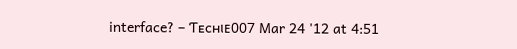interface? – Ƭᴇcʜιᴇ007 Mar 24 '12 at 4:51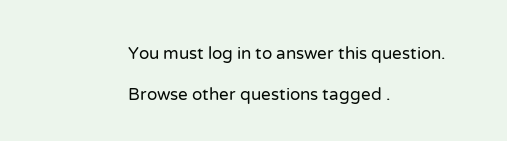You must log in to answer this question.

Browse other questions tagged .